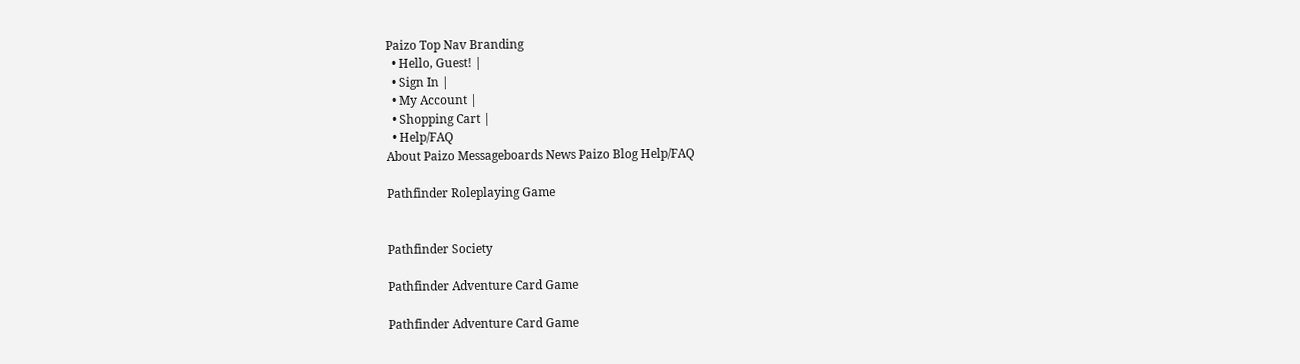Paizo Top Nav Branding
  • Hello, Guest! |
  • Sign In |
  • My Account |
  • Shopping Cart |
  • Help/FAQ
About Paizo Messageboards News Paizo Blog Help/FAQ

Pathfinder Roleplaying Game


Pathfinder Society

Pathfinder Adventure Card Game

Pathfinder Adventure Card Game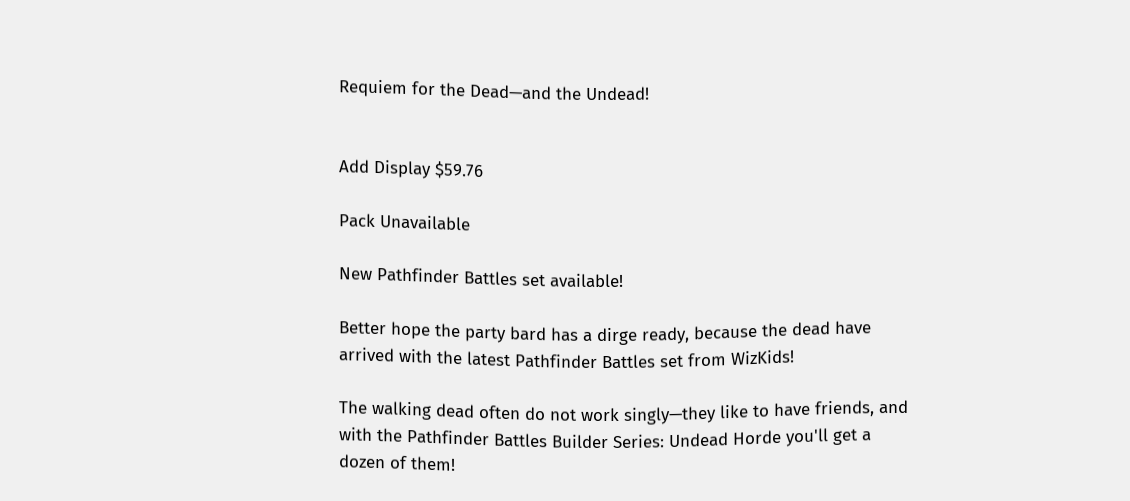Requiem for the Dead—and the Undead!


Add Display $59.76

Pack Unavailable

New Pathfinder Battles set available!

Better hope the party bard has a dirge ready, because the dead have arrived with the latest Pathfinder Battles set from WizKids!

The walking dead often do not work singly—they like to have friends, and with the Pathfinder Battles Builder Series: Undead Horde you'll get a dozen of them!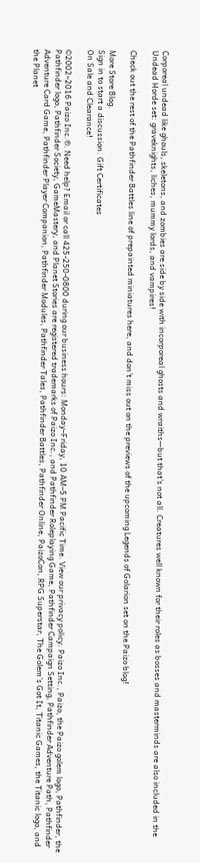Corporeal undead like ghouls, skeletons, and zombies are side by side with incorporeal ghosts and wraiths—but that's not all. Creatures well known for their roles as bosses and masterminds are also included in the Undead Horde set: graveknights, liches, mummy lords, and vampires!

Check out the rest of the Pathfinder Battles line of prepainted miniatures here, and don't miss out on the previews of the upcoming Legends of Golarion set on the Paizo blog!

More Store Blog.
Sign in to start a discussion. Gift Certificates
On Sale and Clearance!

©2002–2016 Paizo Inc.®. Need help? Email or call 425-250-0800 during our business hours: Monday–Friday, 10 AM–5 PM Pacific Time. View our privacy policy. Paizo Inc., Paizo, the Paizo golem logo, Pathfinder, the Pathfinder logo, Pathfinder Society, GameMastery, and Planet Stories are registered trademarks of Paizo Inc., and Pathfinder Roleplaying Game, Pathfinder Campaign Setting, Pathfinder Adventure Path, Pathfinder Adventure Card Game, Pathfinder Player Companion, Pathfinder Modules, Pathfinder Tales, Pathfinder Battles, Pathfinder Online, PaizoCon, RPG Superstar, The Golem's Got It, Titanic Games, the Titanic logo, and the Planet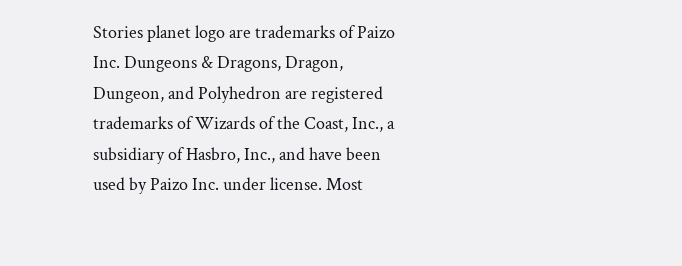Stories planet logo are trademarks of Paizo Inc. Dungeons & Dragons, Dragon, Dungeon, and Polyhedron are registered trademarks of Wizards of the Coast, Inc., a subsidiary of Hasbro, Inc., and have been used by Paizo Inc. under license. Most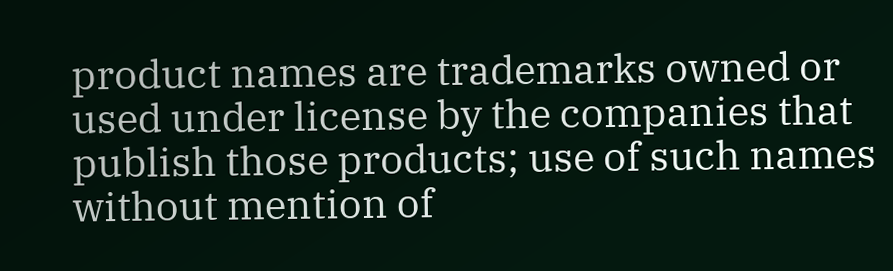product names are trademarks owned or used under license by the companies that publish those products; use of such names without mention of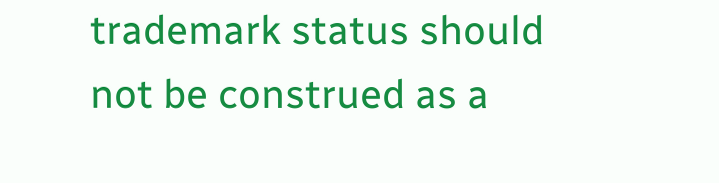trademark status should not be construed as a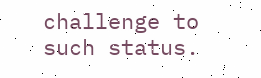challenge to such status.